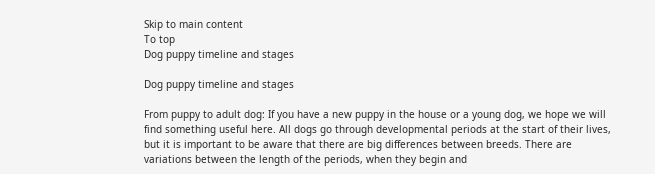Skip to main content
To top
Dog puppy timeline and stages

Dog puppy timeline and stages

From puppy to adult dog: If you have a new puppy in the house or a young dog, we hope we will find something useful here. All dogs go through developmental periods at the start of their lives, but it is important to be aware that there are big differences between breeds. There are variations between the length of the periods, when they begin and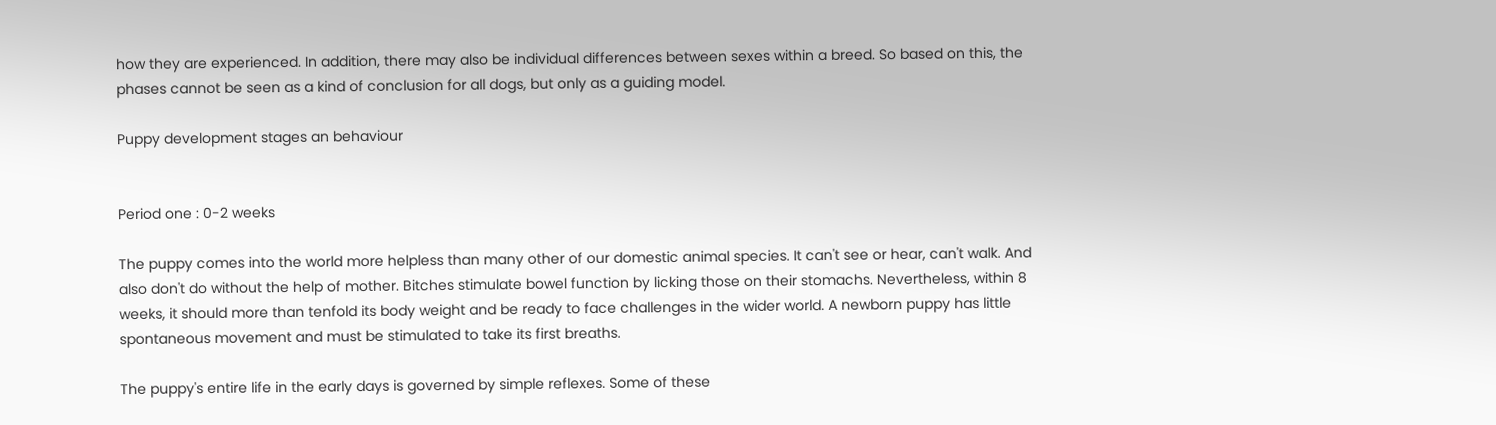how they are experienced. In addition, there may also be individual differences between sexes within a breed. So based on this, the phases cannot be seen as a kind of conclusion for all dogs, but only as a guiding model.

Puppy development stages an behaviour


Period one : 0-2 weeks

The puppy comes into the world more helpless than many other of our domestic animal species. It can't see or hear, can't walk. And also don't do without the help of mother. Bitches stimulate bowel function by licking those on their stomachs. Nevertheless, within 8 weeks, it should more than tenfold its body weight and be ready to face challenges in the wider world. A newborn puppy has little spontaneous movement and must be stimulated to take its first breaths.

The puppy's entire life in the early days is governed by simple reflexes. Some of these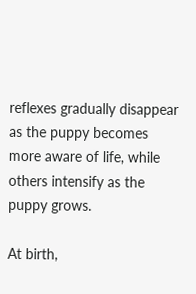reflexes gradually disappear as the puppy becomes more aware of life, while others intensify as the puppy grows.

At birth,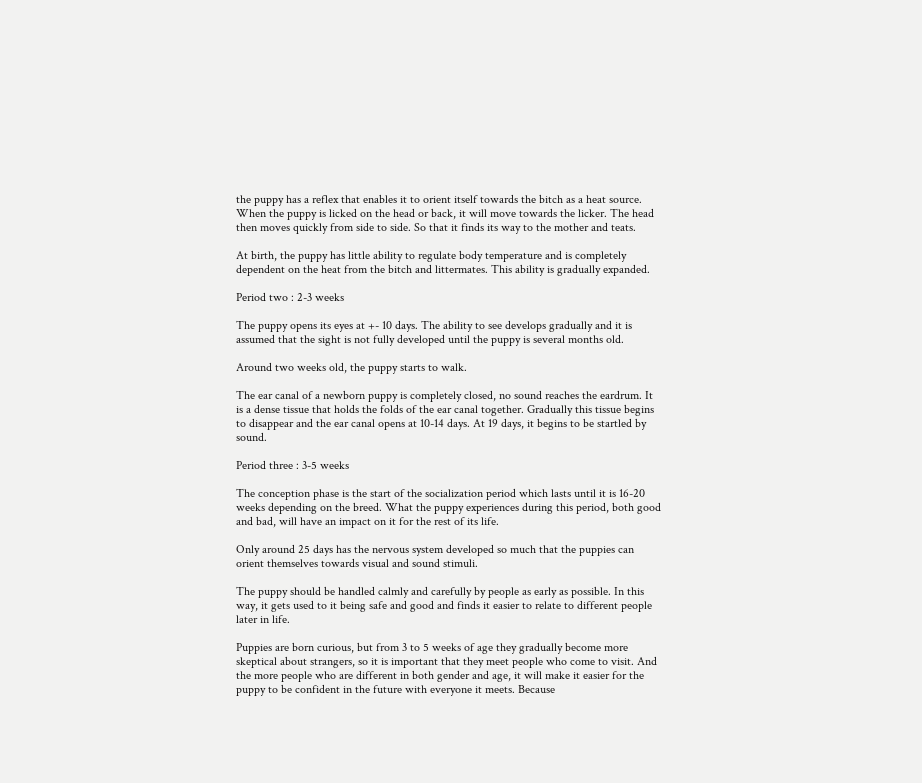the puppy has a reflex that enables it to orient itself towards the bitch as a heat source. When the puppy is licked on the head or back, it will move towards the licker. The head then moves quickly from side to side. So that it finds its way to the mother and teats.

At birth, the puppy has little ability to regulate body temperature and is completely dependent on the heat from the bitch and littermates. This ability is gradually expanded.

Period two : 2-3 weeks

The puppy opens its eyes at +- 10 days. The ability to see develops gradually and it is assumed that the sight is not fully developed until the puppy is several months old.

Around two weeks old, the puppy starts to walk.

The ear canal of a newborn puppy is completely closed, no sound reaches the eardrum. It is a dense tissue that holds the folds of the ear canal together. Gradually this tissue begins to disappear and the ear canal opens at 10-14 days. At 19 days, it begins to be startled by sound.

Period three : 3-5 weeks

The conception phase is the start of the socialization period which lasts until it is 16-20 weeks depending on the breed. What the puppy experiences during this period, both good and bad, will have an impact on it for the rest of its life.

Only around 25 days has the nervous system developed so much that the puppies can orient themselves towards visual and sound stimuli.

The puppy should be handled calmly and carefully by people as early as possible. In this way, it gets used to it being safe and good and finds it easier to relate to different people later in life.

Puppies are born curious, but from 3 to 5 weeks of age they gradually become more skeptical about strangers, so it is important that they meet people who come to visit. And the more people who are different in both gender and age, it will make it easier for the puppy to be confident in the future with everyone it meets. Because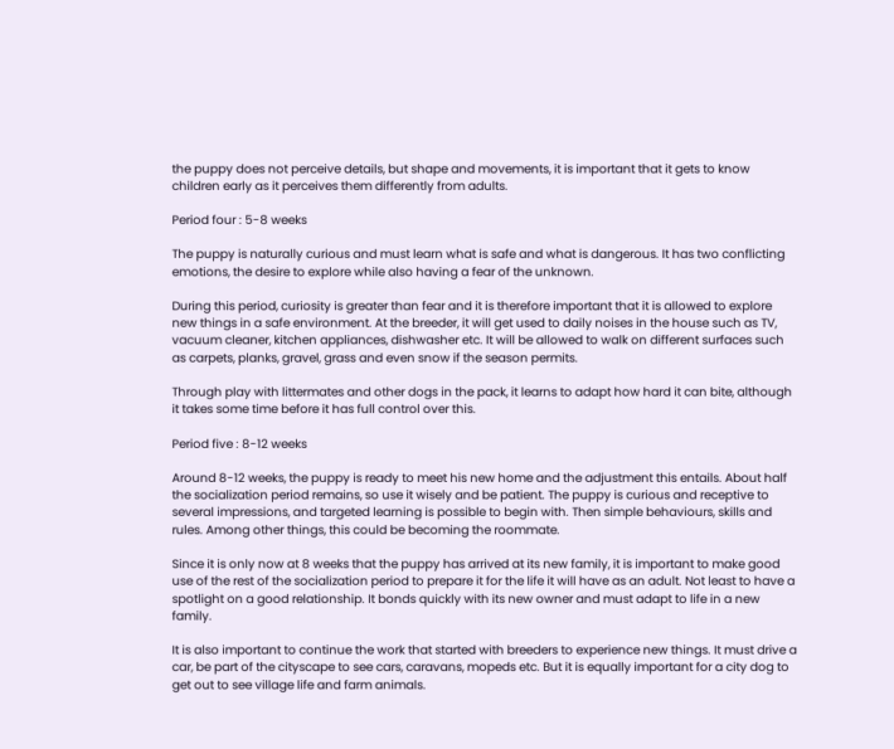the puppy does not perceive details, but shape and movements, it is important that it gets to know children early as it perceives them differently from adults.

Period four : 5-8 weeks

The puppy is naturally curious and must learn what is safe and what is dangerous. It has two conflicting emotions, the desire to explore while also having a fear of the unknown.

During this period, curiosity is greater than fear and it is therefore important that it is allowed to explore new things in a safe environment. At the breeder, it will get used to daily noises in the house such as TV, vacuum cleaner, kitchen appliances, dishwasher etc. It will be allowed to walk on different surfaces such as carpets, planks, gravel, grass and even snow if the season permits.

Through play with littermates and other dogs in the pack, it learns to adapt how hard it can bite, although it takes some time before it has full control over this.

Period five : 8-12 weeks

Around 8-12 weeks, the puppy is ready to meet his new home and the adjustment this entails. About half the socialization period remains, so use it wisely and be patient. The puppy is curious and receptive to several impressions, and targeted learning is possible to begin with. Then simple behaviours, skills and rules. Among other things, this could be becoming the roommate.

Since it is only now at 8 weeks that the puppy has arrived at its new family, it is important to make good use of the rest of the socialization period to prepare it for the life it will have as an adult. Not least to have a spotlight on a good relationship. It bonds quickly with its new owner and must adapt to life in a new family.

It is also important to continue the work that started with breeders to experience new things. It must drive a car, be part of the cityscape to see cars, caravans, mopeds etc. But it is equally important for a city dog to get out to see village life and farm animals.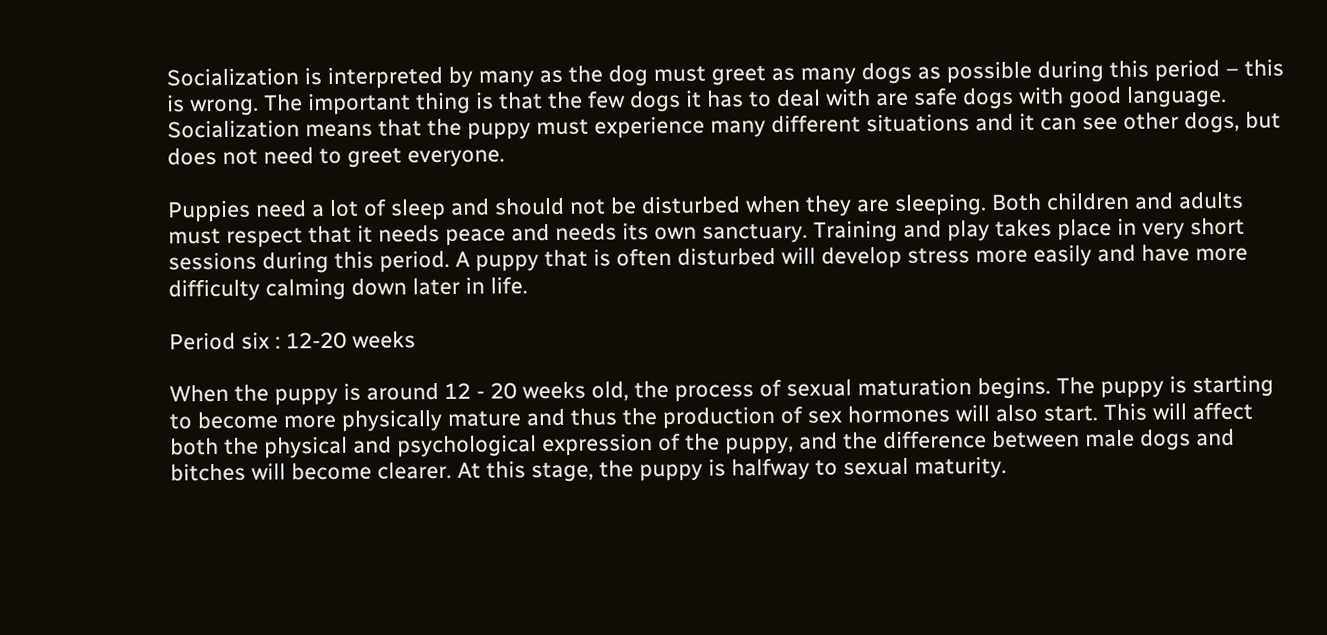Socialization is interpreted by many as the dog must greet as many dogs as possible during this period – this is wrong. The important thing is that the few dogs it has to deal with are safe dogs with good language. Socialization means that the puppy must experience many different situations and it can see other dogs, but does not need to greet everyone.

Puppies need a lot of sleep and should not be disturbed when they are sleeping. Both children and adults must respect that it needs peace and needs its own sanctuary. Training and play takes place in very short sessions during this period. A puppy that is often disturbed will develop stress more easily and have more difficulty calming down later in life.

Period six : 12-20 weeks

When the puppy is around 12 - 20 weeks old, the process of sexual maturation begins. The puppy is starting to become more physically mature and thus the production of sex hormones will also start. This will affect both the physical and psychological expression of the puppy, and the difference between male dogs and bitches will become clearer. At this stage, the puppy is halfway to sexual maturity.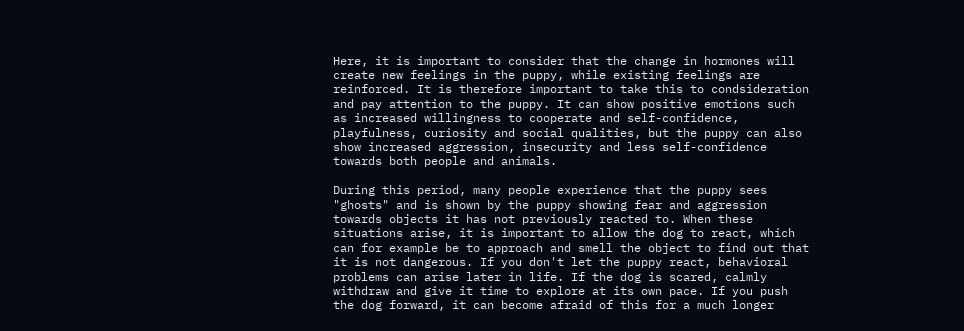Here, it is important to consider that the change in hormones will create new feelings in the puppy, while existing feelings are reinforced. It is therefore important to take this to condsideration and pay attention to the puppy. It can show positive emotions such as increased willingness to cooperate and self-confidence, playfulness, curiosity and social qualities, but the puppy can also show increased aggression, insecurity and less self-confidence towards both people and animals.

During this period, many people experience that the puppy sees "ghosts" and is shown by the puppy showing fear and aggression towards objects it has not previously reacted to. When these situations arise, it is important to allow the dog to react, which can for example be to approach and smell the object to find out that it is not dangerous. If you don't let the puppy react, behavioral problems can arise later in life. If the dog is scared, calmly withdraw and give it time to explore at its own pace. If you push the dog forward, it can become afraid of this for a much longer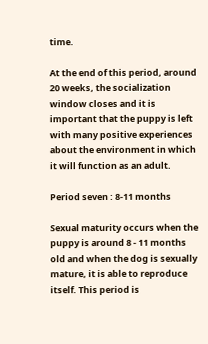time.

At the end of this period, around 20 weeks, the socialization window closes and it is important that the puppy is left with many positive experiences about the environment in which it will function as an adult.

Period seven : 8-11 months

Sexual maturity occurs when the puppy is around 8 - 11 months old and when the dog is sexually mature, it is able to reproduce itself. This period is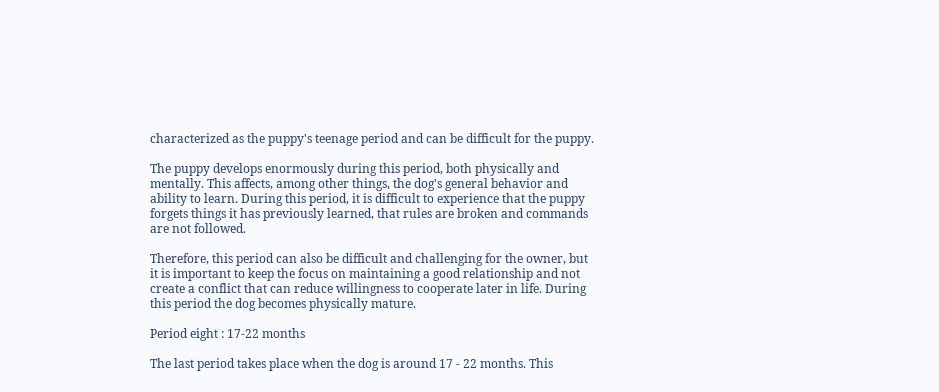characterized as the puppy's teenage period and can be difficult for the puppy.

The puppy develops enormously during this period, both physically and mentally. This affects, among other things, the dog's general behavior and ability to learn. During this period, it is difficult to experience that the puppy forgets things it has previously learned, that rules are broken and commands are not followed.

Therefore, this period can also be difficult and challenging for the owner, but it is important to keep the focus on maintaining a good relationship and not create a conflict that can reduce willingness to cooperate later in life. During this period the dog becomes physically mature.

Period eight : 17-22 months

The last period takes place when the dog is around 17 - 22 months. This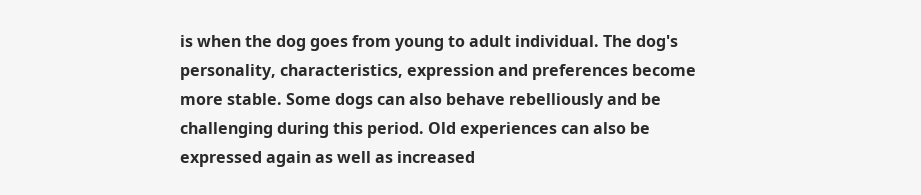is when the dog goes from young to adult individual. The dog's personality, characteristics, expression and preferences become more stable. Some dogs can also behave rebelliously and be challenging during this period. Old experiences can also be expressed again as well as increased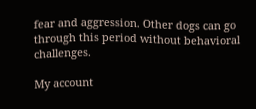fear and aggression. Other dogs can go through this period without behavioral challenges.

My account